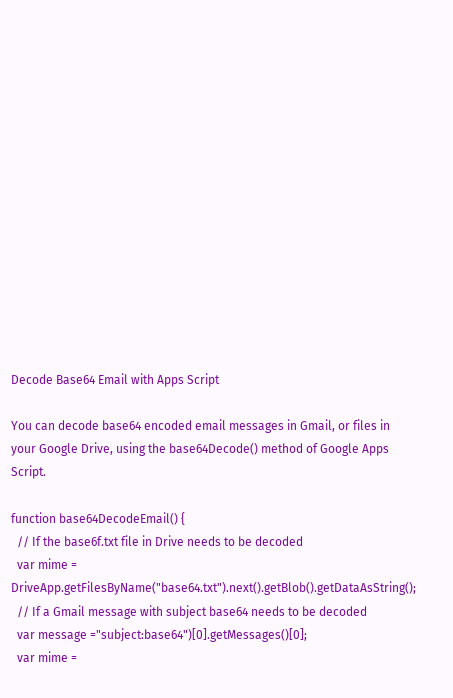Decode Base64 Email with Apps Script

You can decode base64 encoded email messages in Gmail, or files in your Google Drive, using the base64Decode() method of Google Apps Script.

function base64DecodeEmail() {
  // If the base6f.txt file in Drive needs to be decoded
  var mime = DriveApp.getFilesByName("base64.txt").next().getBlob().getDataAsString();
  // If a Gmail message with subject base64 needs to be decoded
  var message ="subject:base64")[0].getMessages()[0];
  var mime =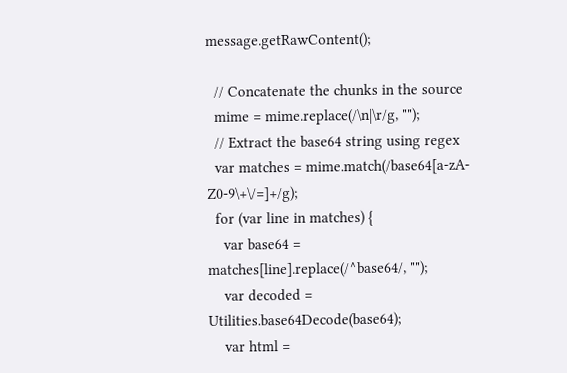message.getRawContent();

  // Concatenate the chunks in the source
  mime = mime.replace(/\n|\r/g, "");
  // Extract the base64 string using regex
  var matches = mime.match(/base64[a-zA-Z0-9\+\/=]+/g);
  for (var line in matches) {
    var base64 = matches[line].replace(/^base64/, "");
    var decoded = Utilities.base64Decode(base64);
    var html =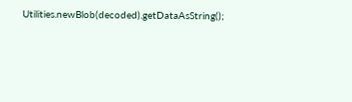Utilities.newBlob(decoded).getDataAsString();